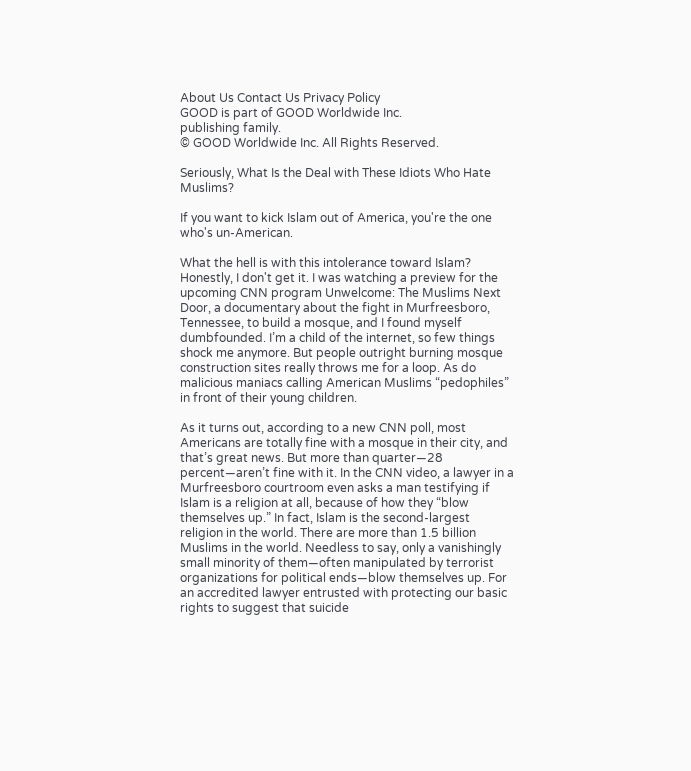About Us Contact Us Privacy Policy
GOOD is part of GOOD Worldwide Inc.
publishing family.
© GOOD Worldwide Inc. All Rights Reserved.

Seriously, What Is the Deal with These Idiots Who Hate Muslims?

If you want to kick Islam out of America, you're the one who's un-American.

What the hell is with this intolerance toward Islam? Honestly, I don't get it. I was watching a preview for the upcoming CNN program Unwelcome: The Muslims Next Door, a documentary about the fight in Murfreesboro, Tennessee, to build a mosque, and I found myself dumbfounded. I’m a child of the internet, so few things shock me anymore. But people outright burning mosque construction sites really throws me for a loop. As do malicious maniacs calling American Muslims “pedophiles” in front of their young children.

As it turns out, according to a new CNN poll, most Americans are totally fine with a mosque in their city, and that’s great news. But more than quarter—28 percent—aren’t fine with it. In the CNN video, a lawyer in a Murfreesboro courtroom even asks a man testifying if Islam is a religion at all, because of how they “blow themselves up.” In fact, Islam is the second-largest religion in the world. There are more than 1.5 billion Muslims in the world. Needless to say, only a vanishingly small minority of them—often manipulated by terrorist organizations for political ends—blow themselves up. For an accredited lawyer entrusted with protecting our basic rights to suggest that suicide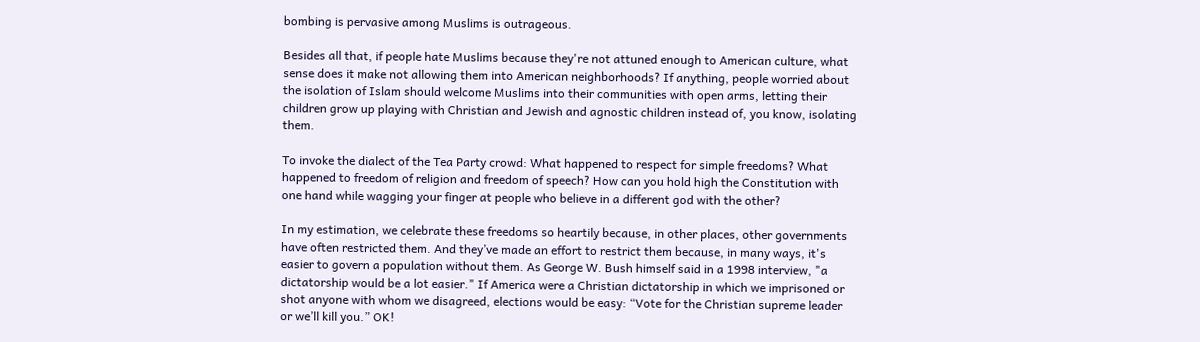bombing is pervasive among Muslims is outrageous.

Besides all that, if people hate Muslims because they're not attuned enough to American culture, what sense does it make not allowing them into American neighborhoods? If anything, people worried about the isolation of Islam should welcome Muslims into their communities with open arms, letting their children grow up playing with Christian and Jewish and agnostic children instead of, you know, isolating them.

To invoke the dialect of the Tea Party crowd: What happened to respect for simple freedoms? What happened to freedom of religion and freedom of speech? How can you hold high the Constitution with one hand while wagging your finger at people who believe in a different god with the other?

In my estimation, we celebrate these freedoms so heartily because, in other places, other governments have often restricted them. And they’ve made an effort to restrict them because, in many ways, it's easier to govern a population without them. As George W. Bush himself said in a 1998 interview, "a dictatorship would be a lot easier." If America were a Christian dictatorship in which we imprisoned or shot anyone with whom we disagreed, elections would be easy: “Vote for the Christian supreme leader or we’ll kill you.” OK!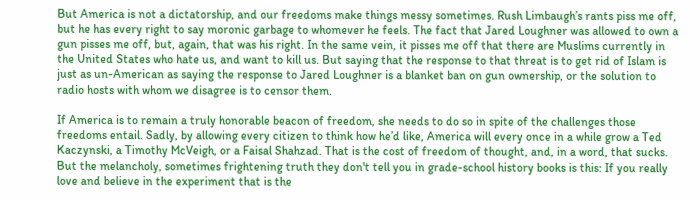But America is not a dictatorship, and our freedoms make things messy sometimes. Rush Limbaugh’s rants piss me off, but he has every right to say moronic garbage to whomever he feels. The fact that Jared Loughner was allowed to own a gun pisses me off, but, again, that was his right. In the same vein, it pisses me off that there are Muslims currently in the United States who hate us, and want to kill us. But saying that the response to that threat is to get rid of Islam is just as un-American as saying the response to Jared Loughner is a blanket ban on gun ownership, or the solution to radio hosts with whom we disagree is to censor them.

If America is to remain a truly honorable beacon of freedom, she needs to do so in spite of the challenges those freedoms entail. Sadly, by allowing every citizen to think how he’d like, America will every once in a while grow a Ted Kaczynski, a Timothy McVeigh, or a Faisal Shahzad. That is the cost of freedom of thought, and, in a word, that sucks. But the melancholy, sometimes frightening truth they don't tell you in grade-school history books is this: If you really love and believe in the experiment that is the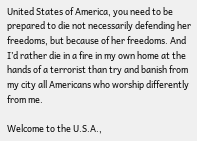United States of America, you need to be prepared to die not necessarily defending her freedoms, but because of her freedoms. And I’d rather die in a fire in my own home at the hands of a terrorist than try and banish from my city all Americans who worship differently from me.

Welcome to the U.S.A.,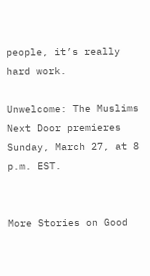people, it’s really hard work.

Unwelcome: The Muslims Next Door premieres Sunday, March 27, at 8 p.m. EST.


More Stories on Good